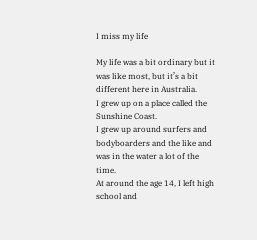I miss my life

My life was a bit ordinary but it was like most, but it’s a bit different here in Australia.
I grew up on a place called the Sunshine Coast.
I grew up around surfers and bodyboarders and the like and was in the water a lot of the time.
At around the age 14, I left high school and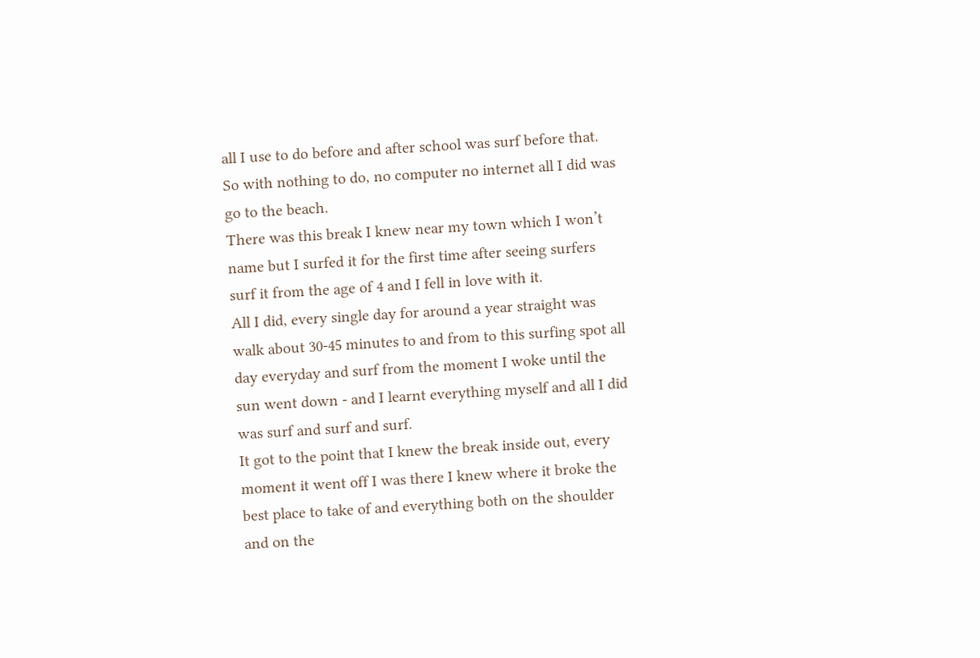all I use to do before and after school was surf before that.
So with nothing to do, no computer no internet all I did was go to the beach.
There was this break I knew near my town which I won’t name but I surfed it for the first time after seeing surfers surf it from the age of 4 and I fell in love with it.
All I did, every single day for around a year straight was walk about 30-45 minutes to and from to this surfing spot all day everyday and surf from the moment I woke until the sun went down - and I learnt everything myself and all I did was surf and surf and surf.
It got to the point that I knew the break inside out, every moment it went off I was there I knew where it broke the best place to take of and everything both on the shoulder and on the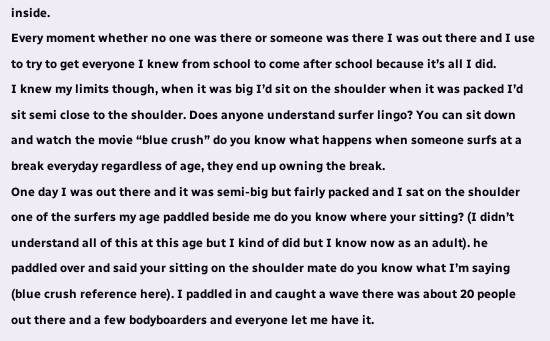inside.
Every moment whether no one was there or someone was there I was out there and I use to try to get everyone I knew from school to come after school because it’s all I did.
I knew my limits though, when it was big I’d sit on the shoulder when it was packed I’d sit semi close to the shoulder. Does anyone understand surfer lingo? You can sit down and watch the movie “blue crush” do you know what happens when someone surfs at a break everyday regardless of age, they end up owning the break.
One day I was out there and it was semi-big but fairly packed and I sat on the shoulder one of the surfers my age paddled beside me do you know where your sitting? (I didn’t understand all of this at this age but I kind of did but I know now as an adult). he paddled over and said your sitting on the shoulder mate do you know what I’m saying (blue crush reference here). I paddled in and caught a wave there was about 20 people out there and a few bodyboarders and everyone let me have it.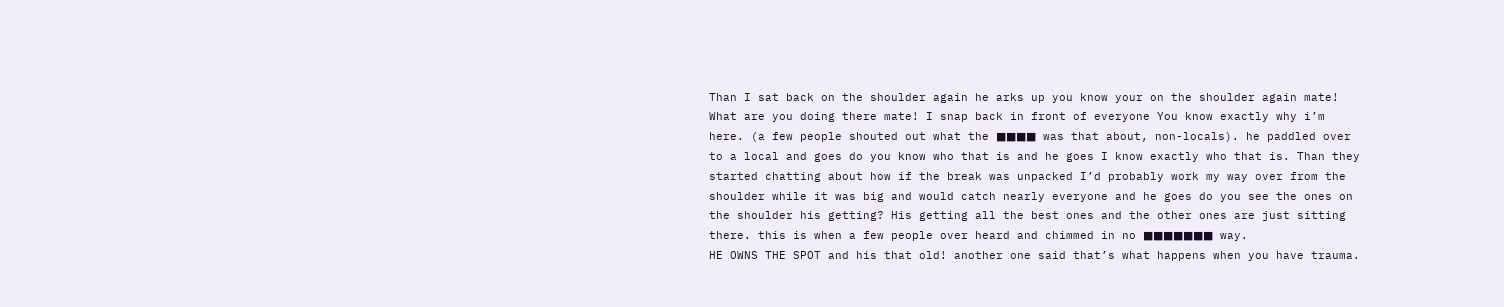Than I sat back on the shoulder again he arks up you know your on the shoulder again mate! What are you doing there mate! I snap back in front of everyone You know exactly why i’m here. (a few people shouted out what the ■■■■ was that about, non-locals). he paddled over to a local and goes do you know who that is and he goes I know exactly who that is. Than they started chatting about how if the break was unpacked I’d probably work my way over from the shoulder while it was big and would catch nearly everyone and he goes do you see the ones on the shoulder his getting? His getting all the best ones and the other ones are just sitting there. this is when a few people over heard and chimmed in no ■■■■■■■ way.
HE OWNS THE SPOT and his that old! another one said that’s what happens when you have trauma.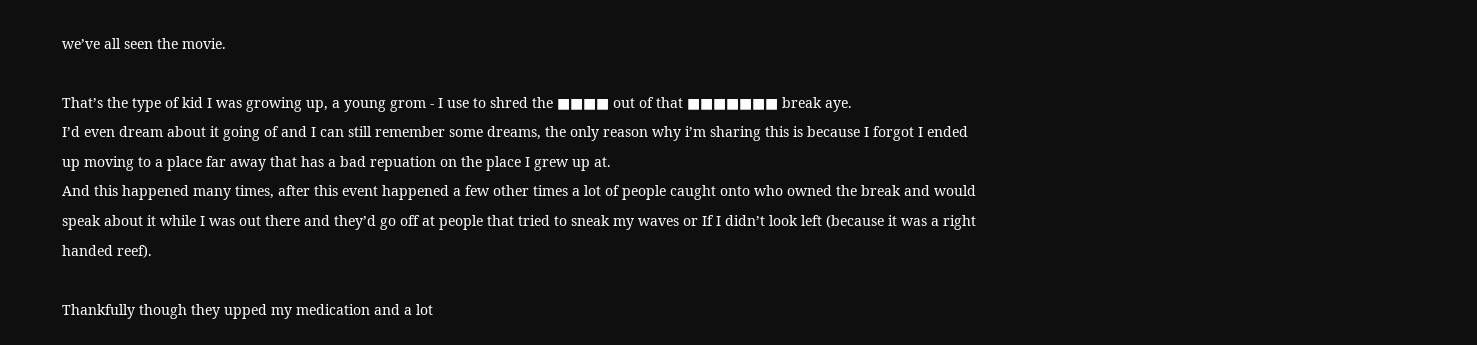we’ve all seen the movie.

That’s the type of kid I was growing up, a young grom - I use to shred the ■■■■ out of that ■■■■■■■ break aye.
I’d even dream about it going of and I can still remember some dreams, the only reason why i’m sharing this is because I forgot I ended up moving to a place far away that has a bad repuation on the place I grew up at.
And this happened many times, after this event happened a few other times a lot of people caught onto who owned the break and would speak about it while I was out there and they’d go off at people that tried to sneak my waves or If I didn’t look left (because it was a right handed reef).

Thankfully though they upped my medication and a lot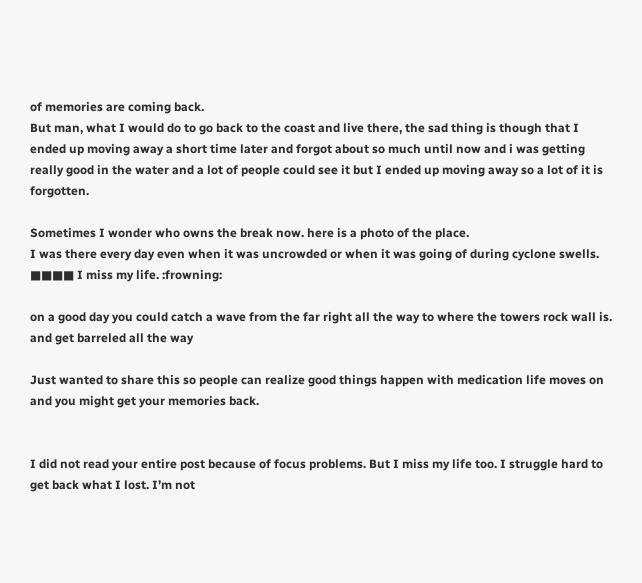of memories are coming back.
But man, what I would do to go back to the coast and live there, the sad thing is though that I ended up moving away a short time later and forgot about so much until now and i was getting really good in the water and a lot of people could see it but I ended up moving away so a lot of it is forgotten.

Sometimes I wonder who owns the break now. here is a photo of the place.
I was there every day even when it was uncrowded or when it was going of during cyclone swells.
■■■■ I miss my life. :frowning:

on a good day you could catch a wave from the far right all the way to where the towers rock wall is.
and get barreled all the way

Just wanted to share this so people can realize good things happen with medication life moves on and you might get your memories back.


I did not read your entire post because of focus problems. But I miss my life too. I struggle hard to get back what I lost. I’m not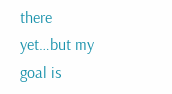there yet…but my goal is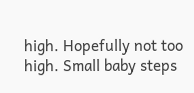high. Hopefully not too high. Small baby steps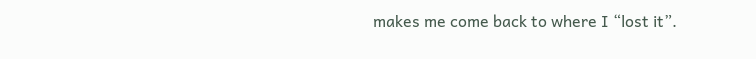makes me come back to where I “lost it”.